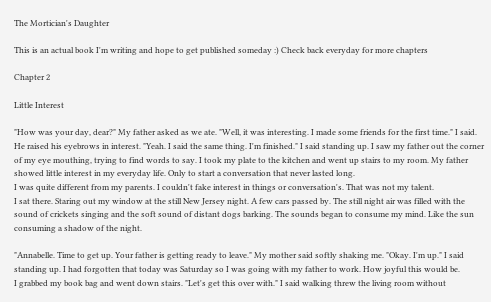The Mortician's Daughter

This is an actual book I'm writing and hope to get published someday :) Check back everyday for more chapters

Chapter 2

Little Interest

"How was your day, dear?" My father asked as we ate. "Well, it was interesting. I made some friends for the first time." I said. He raised his eyebrows in interest. "Yeah. I said the same thing. I'm finished." I said standing up. I saw my father out the corner of my eye mouthing, trying to find words to say. I took my plate to the kitchen and went up stairs to my room. My father showed little interest in my everyday life. Only to start a conversation that never lasted long.
I was quite different from my parents. I couldn't fake interest in things or conversation's. That was not my talent.
I sat there. Staring out my window at the still New Jersey night. A few cars passed by. The still night air was filled with the sound of crickets singing and the soft sound of distant dogs barking. The sounds began to consume my mind. Like the sun consuming a shadow of the night.

"Annabelle. Time to get up. Your father is getting ready to leave." My mother said softly shaking me. "Okay. I'm up." I said standing up. I had forgotten that today was Saturday so I was going with my father to work. How joyful this would be.
I grabbed my book bag and went down stairs. "Let's get this over with." I said walking threw the living room without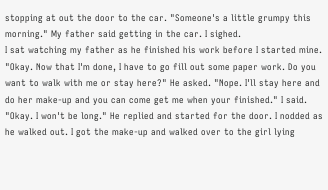stopping at out the door to the car. "Someone's a little grumpy this morning." My father said getting in the car. I sighed.
I sat watching my father as he finished his work before I started mine. "Okay. Now that I'm done, I have to go fill out some paper work. Do you want to walk with me or stay here?" He asked. "Nope. I'll stay here and do her make-up and you can come get me when your finished." I said. "Okay. I won't be long." He replied and started for the door. I nodded as he walked out. I got the make-up and walked over to the girl lying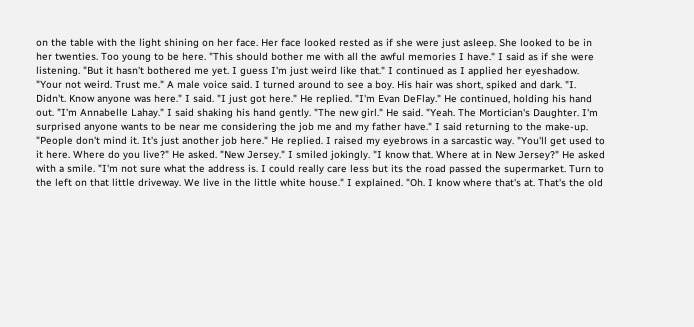on the table with the light shining on her face. Her face looked rested as if she were just asleep. She looked to be in her twenties. Too young to be here. "This should bother me with all the awful memories I have." I said as if she were listening. "But it hasn't bothered me yet. I guess I'm just weird like that." I continued as I applied her eyeshadow. "Your not weird. Trust me." A male voice said. I turned around to see a boy. His hair was short, spiked and dark. "I. Didn't. Know anyone was here." I said. "I just got here." He replied. "I'm Evan DeFlay." He continued, holding his hand out. "I'm Annabelle Lahay." I said shaking his hand gently. "The new girl." He said. "Yeah. The Mortician's Daughter. I'm surprised anyone wants to be near me considering the job me and my father have." I said returning to the make-up. "People don't mind it. It's just another job here." He replied. I raised my eyebrows in a sarcastic way. "You'll get used to it here. Where do you live?" He asked. "New Jersey." I smiled jokingly. "I know that. Where at in New Jersey?" He asked with a smile. "I'm not sure what the address is. I could really care less but its the road passed the supermarket. Turn to the left on that little driveway. We live in the little white house." I explained. "Oh. I know where that's at. That's the old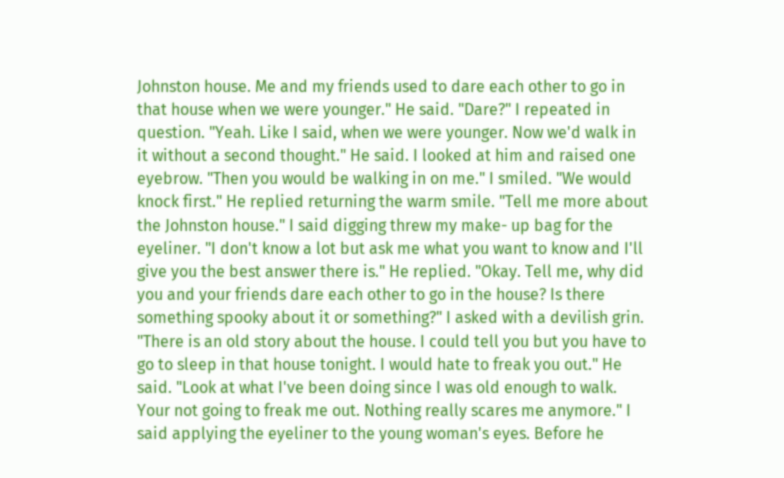Johnston house. Me and my friends used to dare each other to go in that house when we were younger." He said. "Dare?" I repeated in question. "Yeah. Like I said, when we were younger. Now we'd walk in it without a second thought." He said. I looked at him and raised one eyebrow. "Then you would be walking in on me." I smiled. "We would knock first." He replied returning the warm smile. "Tell me more about the Johnston house." I said digging threw my make- up bag for the eyeliner. "I don't know a lot but ask me what you want to know and I'll give you the best answer there is." He replied. "Okay. Tell me, why did you and your friends dare each other to go in the house? Is there something spooky about it or something?" I asked with a devilish grin. "There is an old story about the house. I could tell you but you have to go to sleep in that house tonight. I would hate to freak you out." He said. "Look at what I've been doing since I was old enough to walk. Your not going to freak me out. Nothing really scares me anymore." I said applying the eyeliner to the young woman's eyes. Before he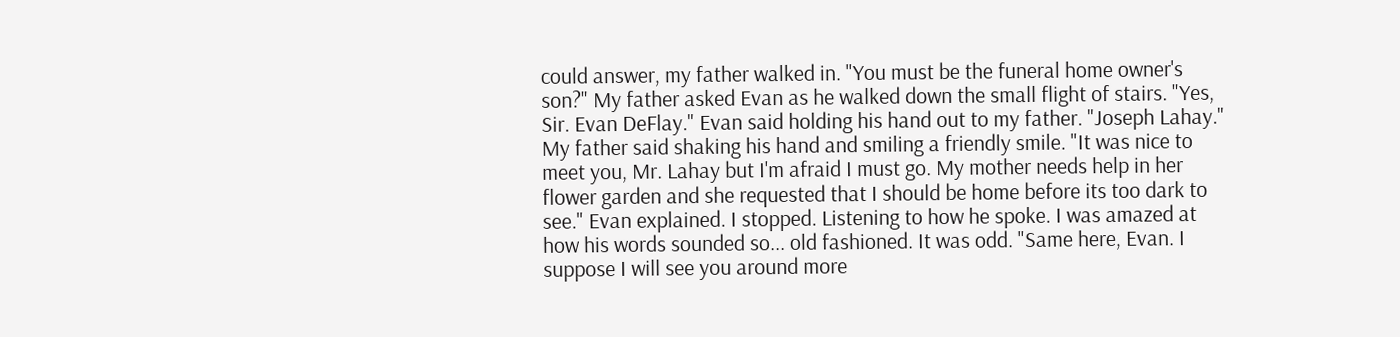could answer, my father walked in. "You must be the funeral home owner's son?" My father asked Evan as he walked down the small flight of stairs. "Yes, Sir. Evan DeFlay." Evan said holding his hand out to my father. "Joseph Lahay." My father said shaking his hand and smiling a friendly smile. "It was nice to meet you, Mr. Lahay but I'm afraid I must go. My mother needs help in her flower garden and she requested that I should be home before its too dark to see." Evan explained. I stopped. Listening to how he spoke. I was amazed at how his words sounded so... old fashioned. It was odd. "Same here, Evan. I suppose I will see you around more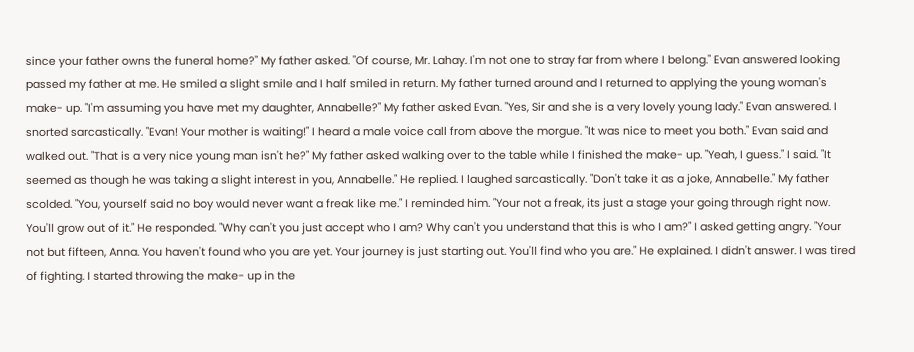since your father owns the funeral home?" My father asked. "Of course, Mr. Lahay. I'm not one to stray far from where I belong." Evan answered looking passed my father at me. He smiled a slight smile and I half smiled in return. My father turned around and I returned to applying the young woman's make- up. "I'm assuming you have met my daughter, Annabelle?" My father asked Evan. "Yes, Sir and she is a very lovely young lady." Evan answered. I snorted sarcastically. "Evan! Your mother is waiting!" I heard a male voice call from above the morgue. "It was nice to meet you both." Evan said and walked out. "That is a very nice young man isn't he?" My father asked walking over to the table while I finished the make- up. "Yeah, I guess." I said. "It seemed as though he was taking a slight interest in you, Annabelle." He replied. I laughed sarcastically. "Don't take it as a joke, Annabelle." My father scolded. "You, yourself said no boy would never want a freak like me." I reminded him. "Your not a freak, its just a stage your going through right now. You'll grow out of it." He responded. "Why can't you just accept who I am? Why can't you understand that this is who I am?" I asked getting angry. "Your not but fifteen, Anna. You haven't found who you are yet. Your journey is just starting out. You'll find who you are." He explained. I didn't answer. I was tired of fighting. I started throwing the make- up in the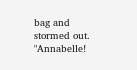bag and stormed out. "Annabelle!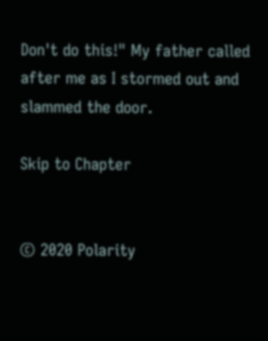Don't do this!" My father called after me as I stormed out and slammed the door.

Skip to Chapter


© 2020 Polarity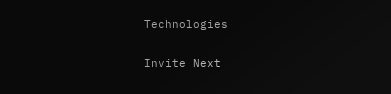Technologies

Invite Next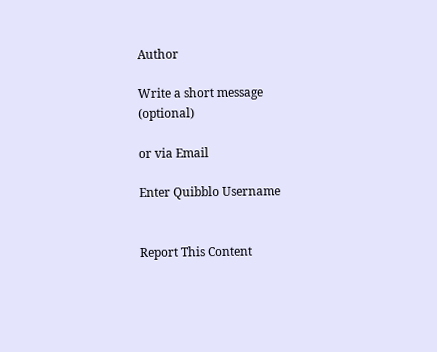Author

Write a short message (optional)

or via Email

Enter Quibblo Username


Report This Content